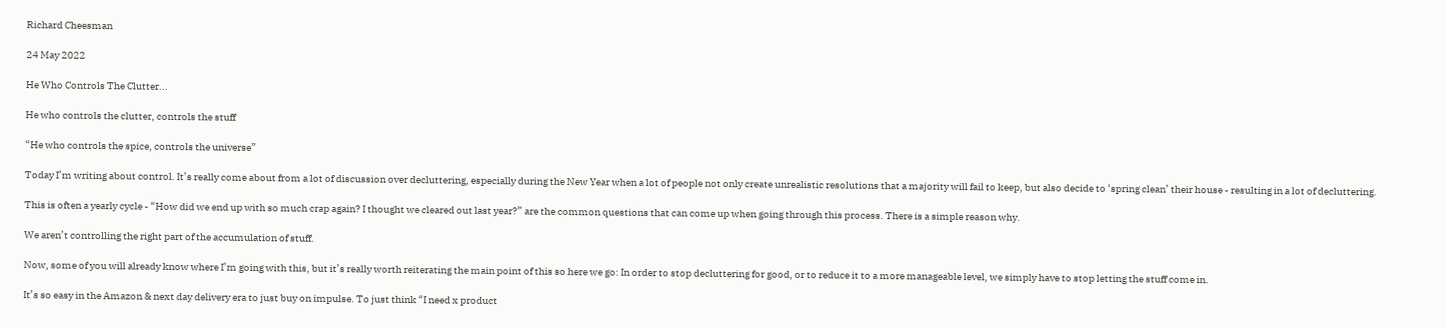Richard Cheesman

24 May 2022

He Who Controls The Clutter...

He who controls the clutter, controls the stuff

“He who controls the spice, controls the universe”

Today I’m writing about control. It’s really come about from a lot of discussion over decluttering, especially during the New Year when a lot of people not only create unrealistic resolutions that a majority will fail to keep, but also decide to ‘spring clean’ their house - resulting in a lot of decluttering.

This is often a yearly cycle - “How did we end up with so much crap again? I thought we cleared out last year?” are the common questions that can come up when going through this process. There is a simple reason why.

We aren’t controlling the right part of the accumulation of stuff.

Now, some of you will already know where I’m going with this, but it’s really worth reiterating the main point of this so here we go: In order to stop decluttering for good, or to reduce it to a more manageable level, we simply have to stop letting the stuff come in.

It’s so easy in the Amazon & next day delivery era to just buy on impulse. To just think “I need x product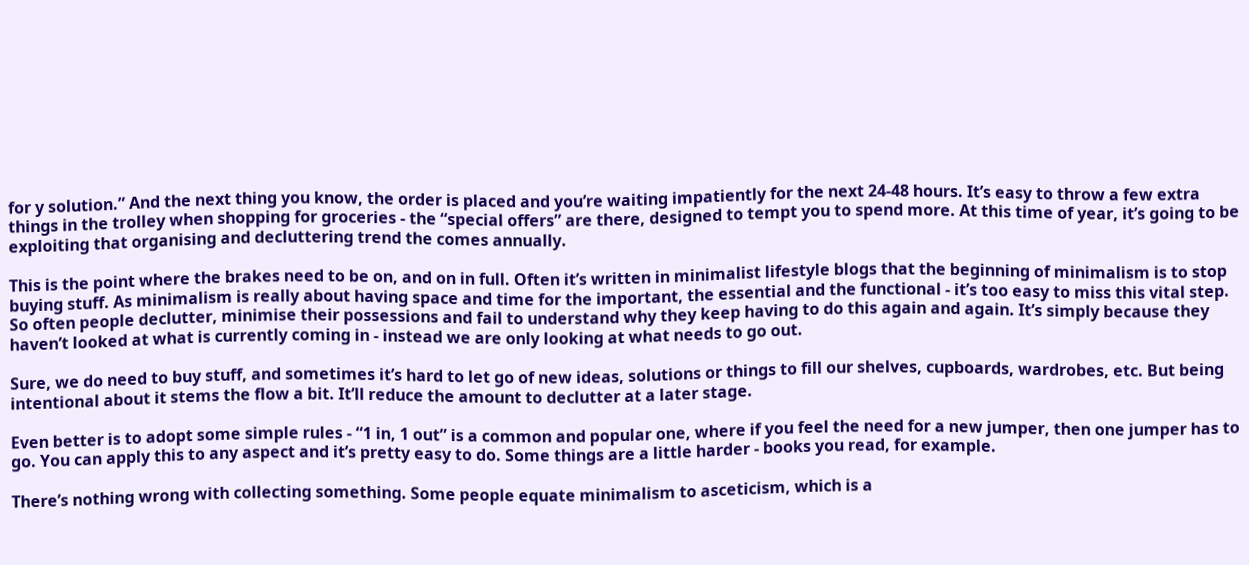for y solution.” And the next thing you know, the order is placed and you’re waiting impatiently for the next 24-48 hours. It’s easy to throw a few extra things in the trolley when shopping for groceries - the “special offers” are there, designed to tempt you to spend more. At this time of year, it’s going to be exploiting that organising and decluttering trend the comes annually.

This is the point where the brakes need to be on, and on in full. Often it’s written in minimalist lifestyle blogs that the beginning of minimalism is to stop buying stuff. As minimalism is really about having space and time for the important, the essential and the functional - it’s too easy to miss this vital step. So often people declutter, minimise their possessions and fail to understand why they keep having to do this again and again. It’s simply because they haven’t looked at what is currently coming in - instead we are only looking at what needs to go out.

Sure, we do need to buy stuff, and sometimes it’s hard to let go of new ideas, solutions or things to fill our shelves, cupboards, wardrobes, etc. But being intentional about it stems the flow a bit. It’ll reduce the amount to declutter at a later stage.

Even better is to adopt some simple rules - “1 in, 1 out” is a common and popular one, where if you feel the need for a new jumper, then one jumper has to go. You can apply this to any aspect and it’s pretty easy to do. Some things are a little harder - books you read, for example.

There’s nothing wrong with collecting something. Some people equate minimalism to asceticism, which is a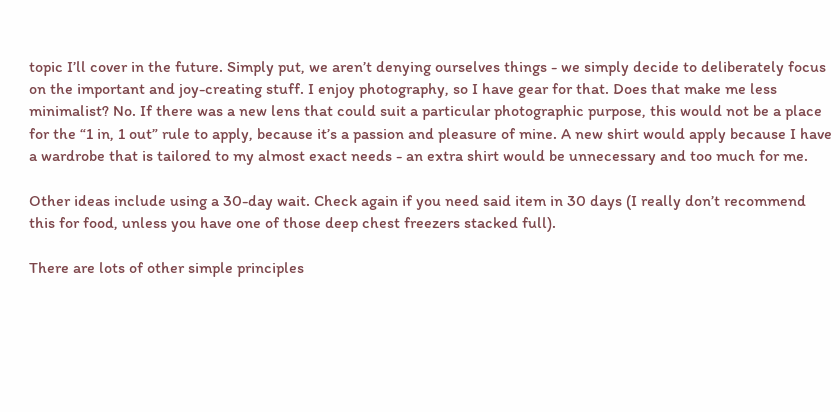topic I’ll cover in the future. Simply put, we aren’t denying ourselves things - we simply decide to deliberately focus on the important and joy-creating stuff. I enjoy photography, so I have gear for that. Does that make me less minimalist? No. If there was a new lens that could suit a particular photographic purpose, this would not be a place for the “1 in, 1 out” rule to apply, because it’s a passion and pleasure of mine. A new shirt would apply because I have a wardrobe that is tailored to my almost exact needs - an extra shirt would be unnecessary and too much for me.

Other ideas include using a 30-day wait. Check again if you need said item in 30 days (I really don’t recommend this for food, unless you have one of those deep chest freezers stacked full).

There are lots of other simple principles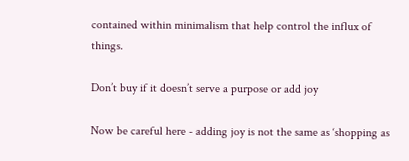contained within minimalism that help control the influx of things.

Don’t buy if it doesn’t serve a purpose or add joy

Now be careful here - adding joy is not the same as ‘shopping as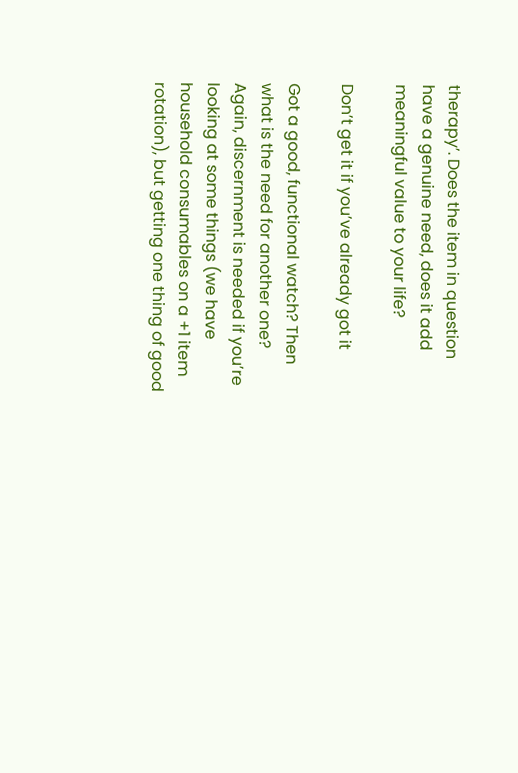therapy’. Does the item in question have a genuine need, does it add meaningful value to your life?

Don’t get it if you’ve already got it

Got a good, functional watch? Then what is the need for another one? Again, discernment is needed if you’re looking at some things (we have household consumables on a +1 item rotation), but getting one thing of good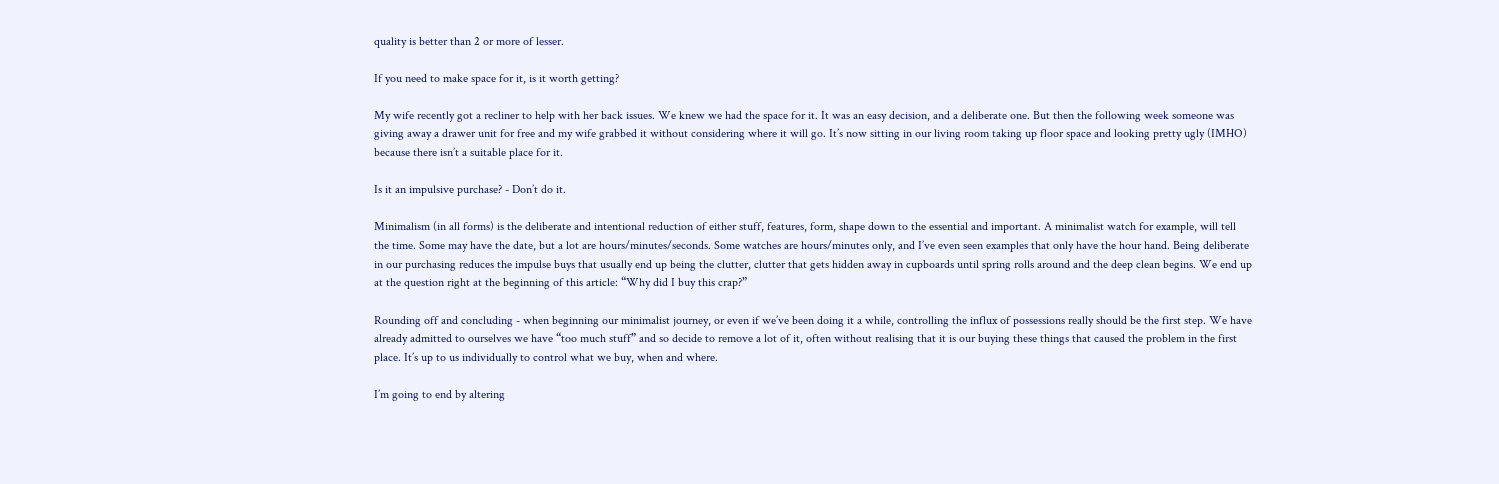quality is better than 2 or more of lesser.

If you need to make space for it, is it worth getting?

My wife recently got a recliner to help with her back issues. We knew we had the space for it. It was an easy decision, and a deliberate one. But then the following week someone was giving away a drawer unit for free and my wife grabbed it without considering where it will go. It’s now sitting in our living room taking up floor space and looking pretty ugly (IMHO) because there isn’t a suitable place for it.

Is it an impulsive purchase? - Don’t do it.

Minimalism (in all forms) is the deliberate and intentional reduction of either stuff, features, form, shape down to the essential and important. A minimalist watch for example, will tell the time. Some may have the date, but a lot are hours/minutes/seconds. Some watches are hours/minutes only, and I’ve even seen examples that only have the hour hand. Being deliberate in our purchasing reduces the impulse buys that usually end up being the clutter, clutter that gets hidden away in cupboards until spring rolls around and the deep clean begins. We end up at the question right at the beginning of this article: “Why did I buy this crap?”

Rounding off and concluding - when beginning our minimalist journey, or even if we’ve been doing it a while, controlling the influx of possessions really should be the first step. We have already admitted to ourselves we have “too much stuff” and so decide to remove a lot of it, often without realising that it is our buying these things that caused the problem in the first place. It’s up to us individually to control what we buy, when and where.

I’m going to end by altering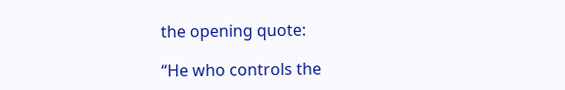the opening quote:

“He who controls the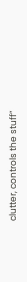clutter, controls the stuff”